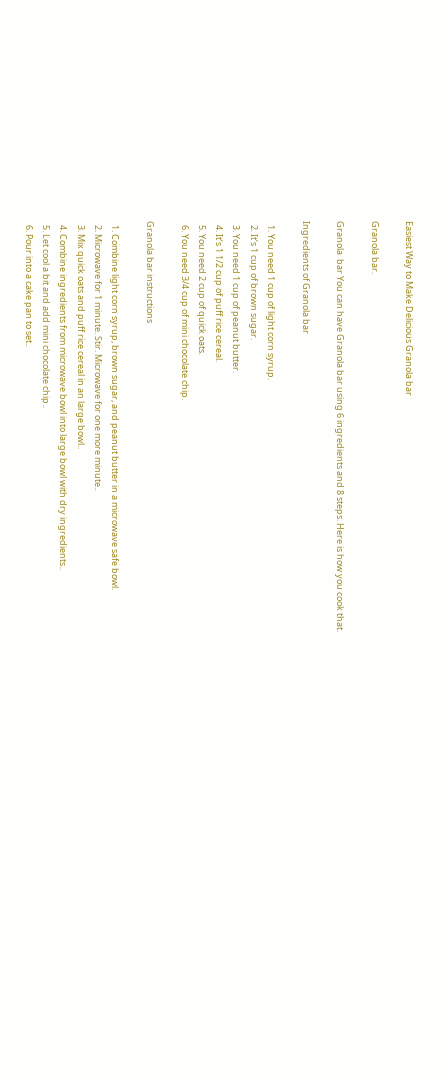Easiest Way to Make Delicious Granola bar

Granola bar.

Granola  bar You can have Granola bar using 6 ingredients and 8 steps. Here is how you cook that.

Ingredients of Granola bar

  1. You need 1 cup of light corn syrup.
  2. It’s 1 cup of brown sugar.
  3. You need 1 cup of peanut butter.
  4. It’s 1 1/2 cup of puff rice cereal.
  5. You need 2 cup of quick oats.
  6. You need 3/4 cup of mini chocolate chip.

Granola bar instructions

  1. Combine light corn syrup, brown sugar, and peanut butter in a microwave safe bowl.
  2. Microwave for 1 minute. Stir. Microwave for one more minute..
  3. Mix quick oats and puff rice cereal in an large bowl..
  4. Combine ingredients from microwave bowl into large bowl with dry ingredients..
  5. Let cool a bit and add mini chocolate chip..
  6. Pour into a cake pan to set..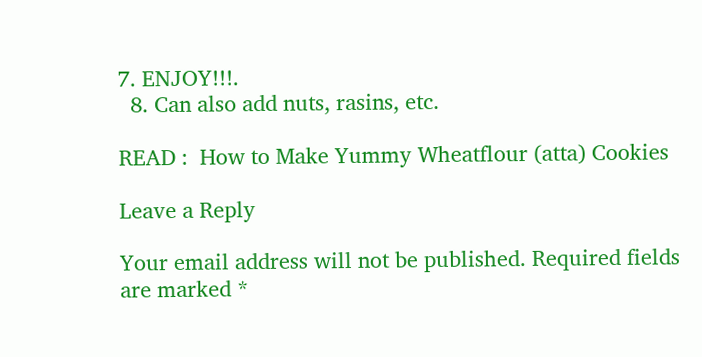7. ENJOY!!!.
  8. Can also add nuts, rasins, etc.

READ :  How to Make Yummy Wheatflour (atta) Cookies

Leave a Reply

Your email address will not be published. Required fields are marked *